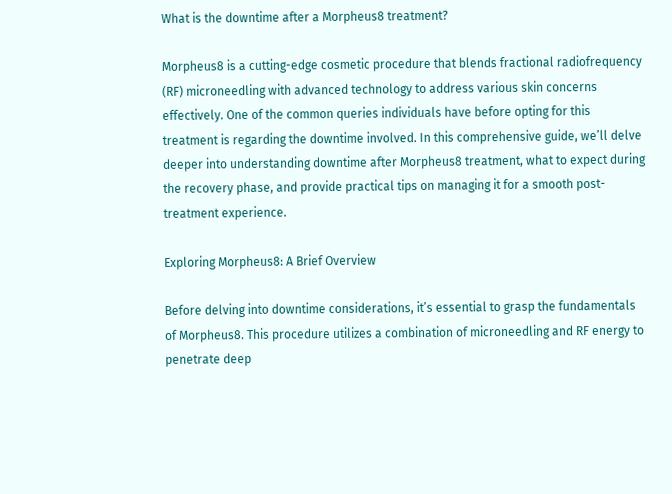What is the downtime after a Morpheus8 treatment?

Morpheus8 is a cutting-edge cosmetic procedure that blends fractional radiofrequency (RF) microneedling with advanced technology to address various skin concerns effectively. One of the common queries individuals have before opting for this treatment is regarding the downtime involved. In this comprehensive guide, we’ll delve deeper into understanding downtime after Morpheus8 treatment, what to expect during the recovery phase, and provide practical tips on managing it for a smooth post-treatment experience.

Exploring Morpheus8: A Brief Overview

Before delving into downtime considerations, it’s essential to grasp the fundamentals of Morpheus8. This procedure utilizes a combination of microneedling and RF energy to penetrate deep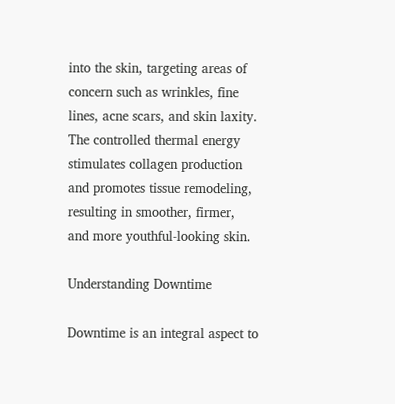into the skin, targeting areas of concern such as wrinkles, fine lines, acne scars, and skin laxity. The controlled thermal energy stimulates collagen production and promotes tissue remodeling, resulting in smoother, firmer, and more youthful-looking skin.

Understanding Downtime

Downtime is an integral aspect to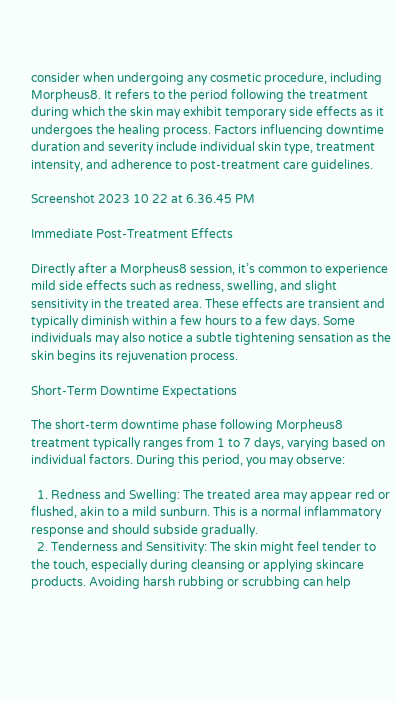consider when undergoing any cosmetic procedure, including Morpheus8. It refers to the period following the treatment during which the skin may exhibit temporary side effects as it undergoes the healing process. Factors influencing downtime duration and severity include individual skin type, treatment intensity, and adherence to post-treatment care guidelines.

Screenshot 2023 10 22 at 6.36.45 PM

Immediate Post-Treatment Effects

Directly after a Morpheus8 session, it’s common to experience mild side effects such as redness, swelling, and slight sensitivity in the treated area. These effects are transient and typically diminish within a few hours to a few days. Some individuals may also notice a subtle tightening sensation as the skin begins its rejuvenation process.

Short-Term Downtime Expectations

The short-term downtime phase following Morpheus8 treatment typically ranges from 1 to 7 days, varying based on individual factors. During this period, you may observe:

  1. Redness and Swelling: The treated area may appear red or flushed, akin to a mild sunburn. This is a normal inflammatory response and should subside gradually.
  2. Tenderness and Sensitivity: The skin might feel tender to the touch, especially during cleansing or applying skincare products. Avoiding harsh rubbing or scrubbing can help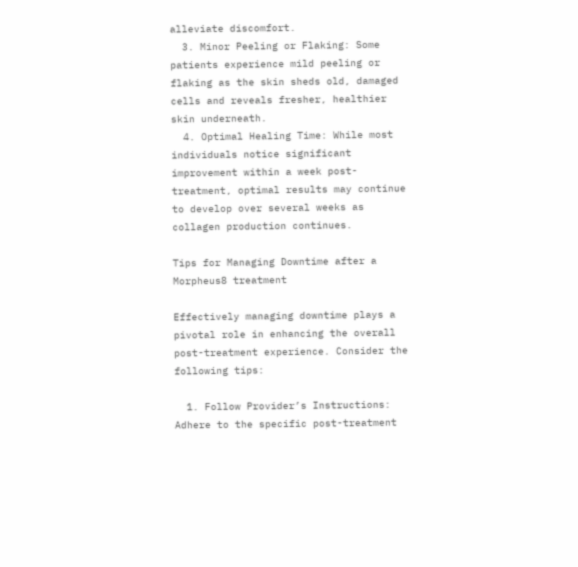alleviate discomfort.
  3. Minor Peeling or Flaking: Some patients experience mild peeling or flaking as the skin sheds old, damaged cells and reveals fresher, healthier skin underneath.
  4. Optimal Healing Time: While most individuals notice significant improvement within a week post-treatment, optimal results may continue to develop over several weeks as collagen production continues.

Tips for Managing Downtime after a Morpheus8 treatment

Effectively managing downtime plays a pivotal role in enhancing the overall post-treatment experience. Consider the following tips:

  1. Follow Provider’s Instructions: Adhere to the specific post-treatment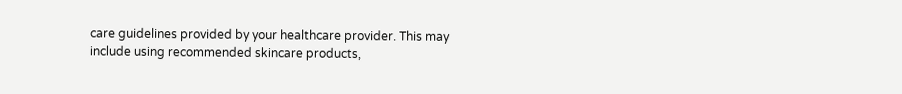care guidelines provided by your healthcare provider. This may include using recommended skincare products,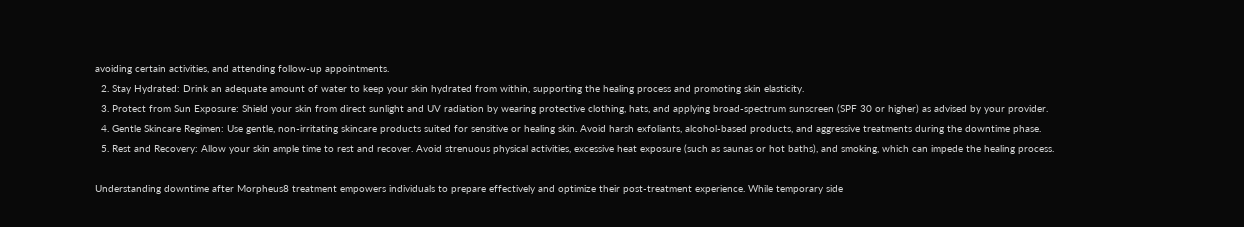avoiding certain activities, and attending follow-up appointments.
  2. Stay Hydrated: Drink an adequate amount of water to keep your skin hydrated from within, supporting the healing process and promoting skin elasticity.
  3. Protect from Sun Exposure: Shield your skin from direct sunlight and UV radiation by wearing protective clothing, hats, and applying broad-spectrum sunscreen (SPF 30 or higher) as advised by your provider.
  4. Gentle Skincare Regimen: Use gentle, non-irritating skincare products suited for sensitive or healing skin. Avoid harsh exfoliants, alcohol-based products, and aggressive treatments during the downtime phase.
  5. Rest and Recovery: Allow your skin ample time to rest and recover. Avoid strenuous physical activities, excessive heat exposure (such as saunas or hot baths), and smoking, which can impede the healing process.

Understanding downtime after Morpheus8 treatment empowers individuals to prepare effectively and optimize their post-treatment experience. While temporary side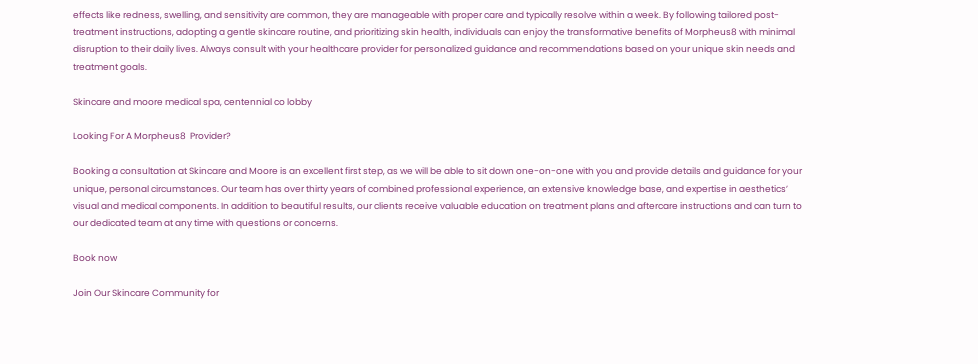effects like redness, swelling, and sensitivity are common, they are manageable with proper care and typically resolve within a week. By following tailored post-treatment instructions, adopting a gentle skincare routine, and prioritizing skin health, individuals can enjoy the transformative benefits of Morpheus8 with minimal disruption to their daily lives. Always consult with your healthcare provider for personalized guidance and recommendations based on your unique skin needs and treatment goals.

Skincare and moore medical spa, centennial co lobby

Looking For A Morpheus8  Provider?

Booking a consultation at Skincare and Moore is an excellent first step, as we will be able to sit down one-on-one with you and provide details and guidance for your unique, personal circumstances. Our team has over thirty years of combined professional experience, an extensive knowledge base, and expertise in aesthetics’ visual and medical components. In addition to beautiful results, our clients receive valuable education on treatment plans and aftercare instructions and can turn to our dedicated team at any time with questions or concerns.

Book now

Join Our Skincare Community for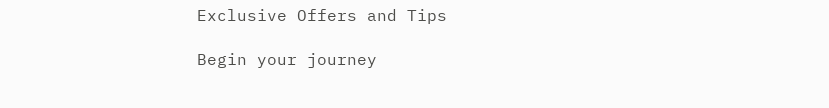Exclusive Offers and Tips

Begin your journey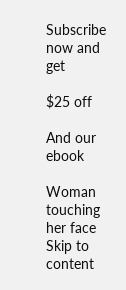Subscribe now and get

$25 off

And our ebook

Woman touching her face
Skip to content